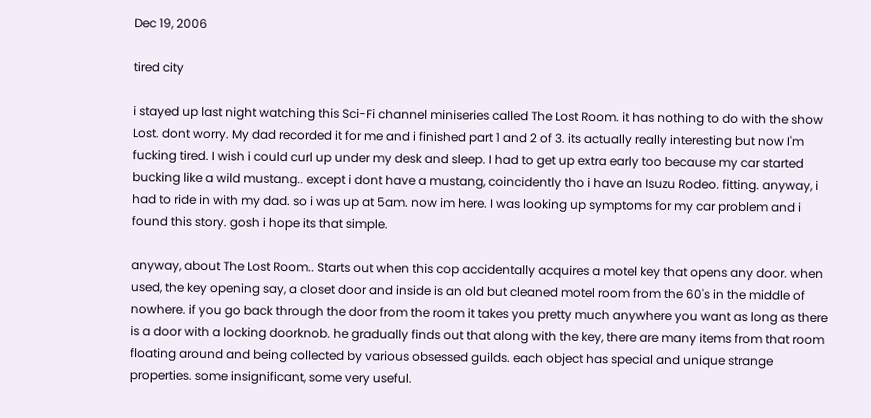Dec 19, 2006

tired city

i stayed up last night watching this Sci-Fi channel miniseries called The Lost Room. it has nothing to do with the show Lost. dont worry. My dad recorded it for me and i finished part 1 and 2 of 3. its actually really interesting but now I'm fucking tired. I wish i could curl up under my desk and sleep. I had to get up extra early too because my car started bucking like a wild mustang.. except i dont have a mustang, coincidently tho i have an Isuzu Rodeo. fitting. anyway, i had to ride in with my dad. so i was up at 5am. now im here. I was looking up symptoms for my car problem and i found this story. gosh i hope its that simple.

anyway, about The Lost Room.. Starts out when this cop accidentally acquires a motel key that opens any door. when used, the key opening say, a closet door and inside is an old but cleaned motel room from the 60's in the middle of nowhere. if you go back through the door from the room it takes you pretty much anywhere you want as long as there is a door with a locking doorknob. he gradually finds out that along with the key, there are many items from that room floating around and being collected by various obsessed guilds. each object has special and unique strange properties. some insignificant, some very useful.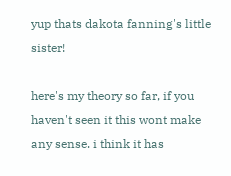yup thats dakota fanning's little sister!

here's my theory so far, if you haven't seen it this wont make any sense. i think it has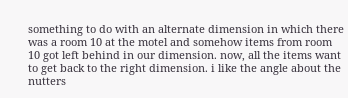something to do with an alternate dimension in which there was a room 10 at the motel and somehow items from room 10 got left behind in our dimension. now, all the items want to get back to the right dimension. i like the angle about the nutters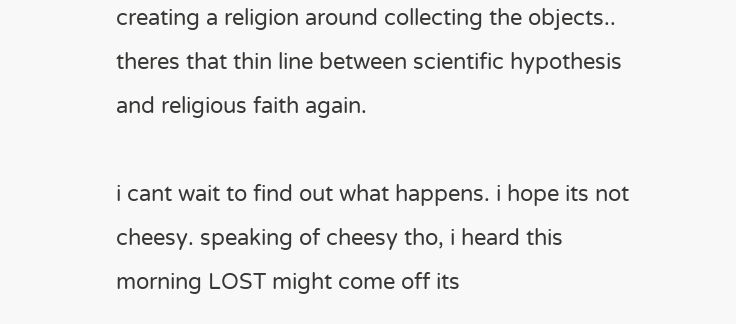creating a religion around collecting the objects.. theres that thin line between scientific hypothesis and religious faith again.

i cant wait to find out what happens. i hope its not cheesy. speaking of cheesy tho, i heard this morning LOST might come off its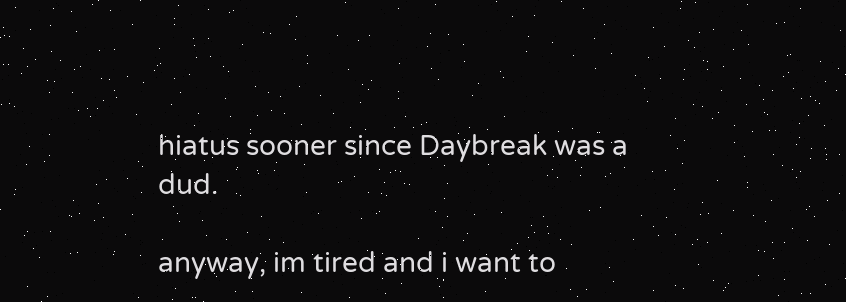hiatus sooner since Daybreak was a dud.

anyway, im tired and i want to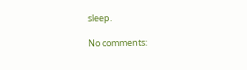sleep.

No comments: